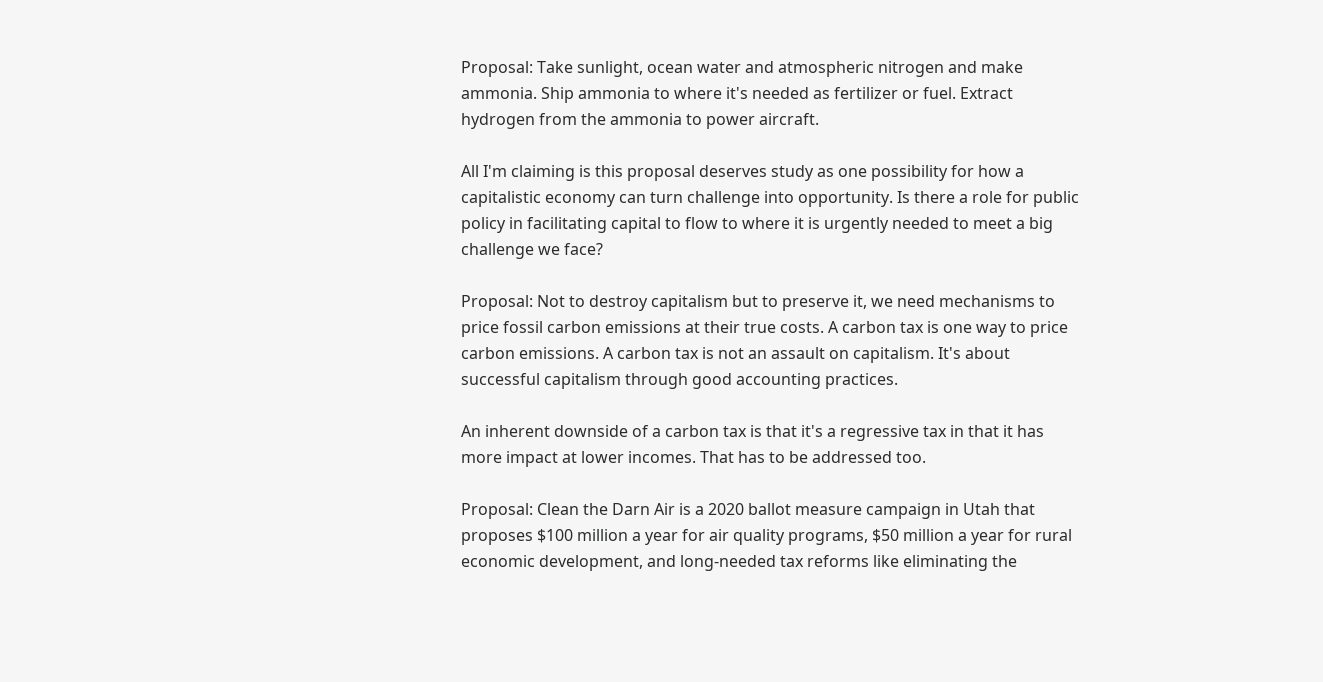Proposal: Take sunlight, ocean water and atmospheric nitrogen and make ammonia. Ship ammonia to where it's needed as fertilizer or fuel. Extract hydrogen from the ammonia to power aircraft.

All I'm claiming is this proposal deserves study as one possibility for how a capitalistic economy can turn challenge into opportunity. Is there a role for public policy in facilitating capital to flow to where it is urgently needed to meet a big challenge we face?

Proposal: Not to destroy capitalism but to preserve it, we need mechanisms to price fossil carbon emissions at their true costs. A carbon tax is one way to price carbon emissions. A carbon tax is not an assault on capitalism. It's about successful capitalism through good accounting practices.

An inherent downside of a carbon tax is that it's a regressive tax in that it has more impact at lower incomes. That has to be addressed too.

Proposal: Clean the Darn Air is a 2020 ballot measure campaign in Utah that proposes $100 million a year for air quality programs, $50 million a year for rural economic development, and long-needed tax reforms like eliminating the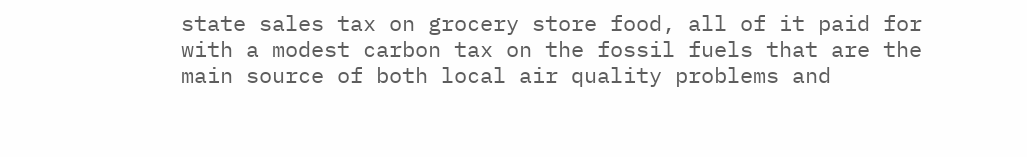state sales tax on grocery store food, all of it paid for with a modest carbon tax on the fossil fuels that are the main source of both local air quality problems and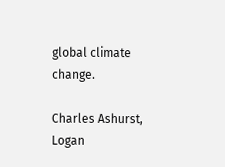global climate change.

Charles Ashurst, Logan